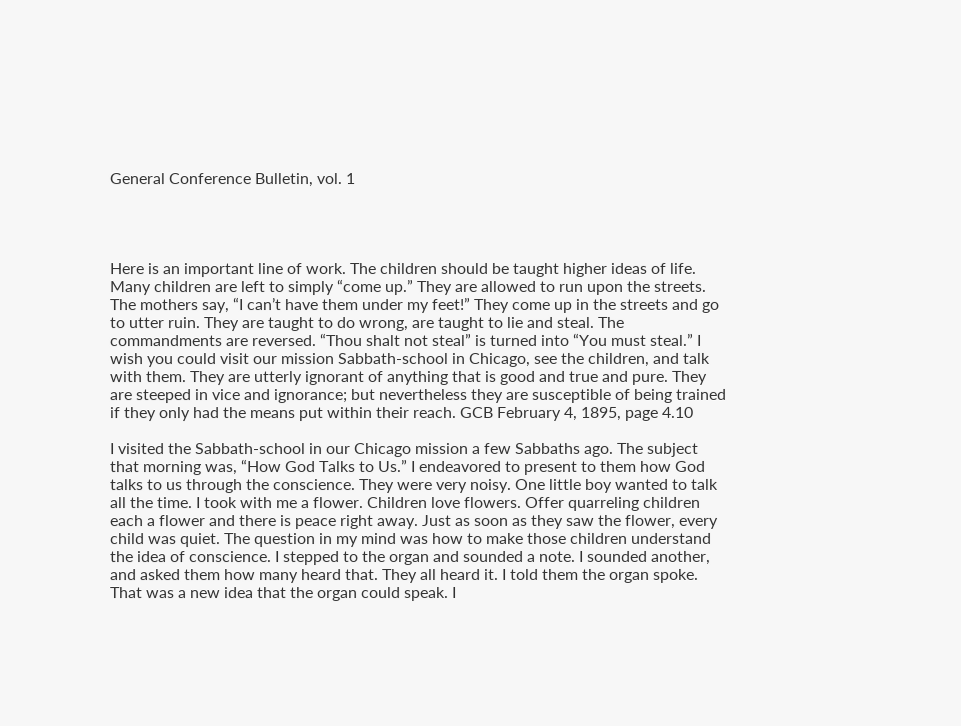General Conference Bulletin, vol. 1




Here is an important line of work. The children should be taught higher ideas of life. Many children are left to simply “come up.” They are allowed to run upon the streets. The mothers say, “I can’t have them under my feet!” They come up in the streets and go to utter ruin. They are taught to do wrong, are taught to lie and steal. The commandments are reversed. “Thou shalt not steal” is turned into “You must steal.” I wish you could visit our mission Sabbath-school in Chicago, see the children, and talk with them. They are utterly ignorant of anything that is good and true and pure. They are steeped in vice and ignorance; but nevertheless they are susceptible of being trained if they only had the means put within their reach. GCB February 4, 1895, page 4.10

I visited the Sabbath-school in our Chicago mission a few Sabbaths ago. The subject that morning was, “How God Talks to Us.” I endeavored to present to them how God talks to us through the conscience. They were very noisy. One little boy wanted to talk all the time. I took with me a flower. Children love flowers. Offer quarreling children each a flower and there is peace right away. Just as soon as they saw the flower, every child was quiet. The question in my mind was how to make those children understand the idea of conscience. I stepped to the organ and sounded a note. I sounded another, and asked them how many heard that. They all heard it. I told them the organ spoke. That was a new idea that the organ could speak. I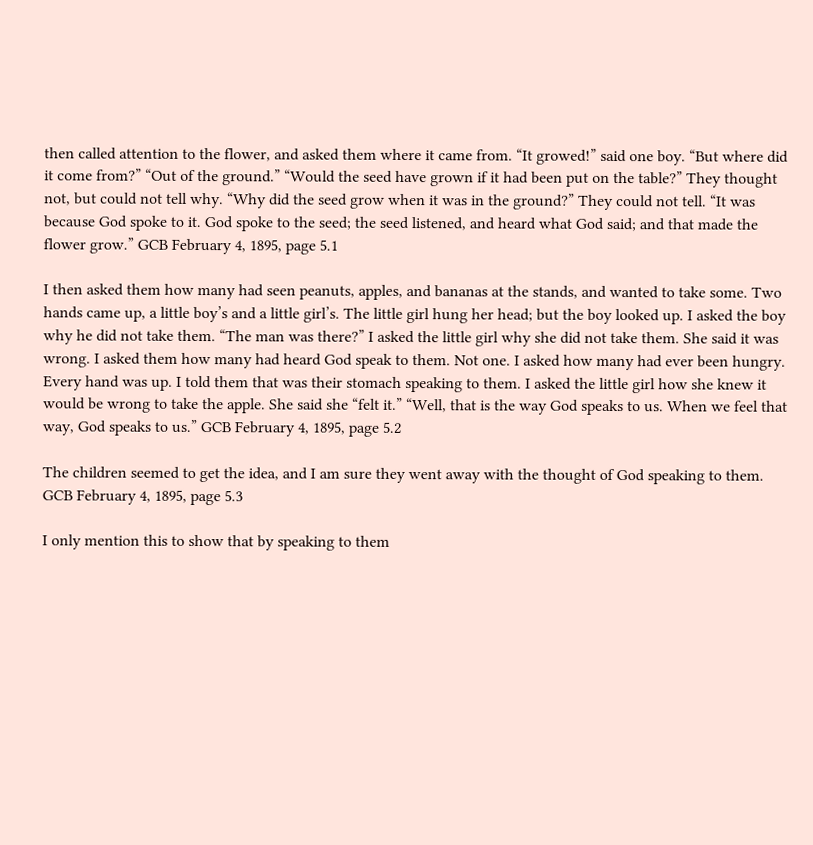then called attention to the flower, and asked them where it came from. “It growed!” said one boy. “But where did it come from?” “Out of the ground.” “Would the seed have grown if it had been put on the table?” They thought not, but could not tell why. “Why did the seed grow when it was in the ground?” They could not tell. “It was because God spoke to it. God spoke to the seed; the seed listened, and heard what God said; and that made the flower grow.” GCB February 4, 1895, page 5.1

I then asked them how many had seen peanuts, apples, and bananas at the stands, and wanted to take some. Two hands came up, a little boy’s and a little girl’s. The little girl hung her head; but the boy looked up. I asked the boy why he did not take them. “The man was there?” I asked the little girl why she did not take them. She said it was wrong. I asked them how many had heard God speak to them. Not one. I asked how many had ever been hungry. Every hand was up. I told them that was their stomach speaking to them. I asked the little girl how she knew it would be wrong to take the apple. She said she “felt it.” “Well, that is the way God speaks to us. When we feel that way, God speaks to us.” GCB February 4, 1895, page 5.2

The children seemed to get the idea, and I am sure they went away with the thought of God speaking to them. GCB February 4, 1895, page 5.3

I only mention this to show that by speaking to them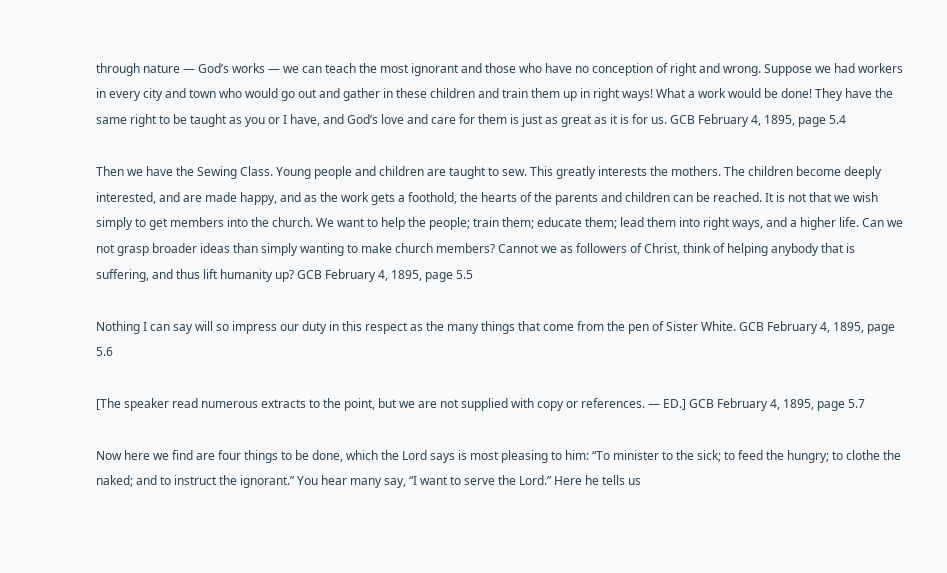through nature — God’s works — we can teach the most ignorant and those who have no conception of right and wrong. Suppose we had workers in every city and town who would go out and gather in these children and train them up in right ways! What a work would be done! They have the same right to be taught as you or I have, and God’s love and care for them is just as great as it is for us. GCB February 4, 1895, page 5.4

Then we have the Sewing Class. Young people and children are taught to sew. This greatly interests the mothers. The children become deeply interested, and are made happy, and as the work gets a foothold, the hearts of the parents and children can be reached. It is not that we wish simply to get members into the church. We want to help the people; train them; educate them; lead them into right ways, and a higher life. Can we not grasp broader ideas than simply wanting to make church members? Cannot we as followers of Christ, think of helping anybody that is suffering, and thus lift humanity up? GCB February 4, 1895, page 5.5

Nothing I can say will so impress our duty in this respect as the many things that come from the pen of Sister White. GCB February 4, 1895, page 5.6

[The speaker read numerous extracts to the point, but we are not supplied with copy or references. — ED.] GCB February 4, 1895, page 5.7

Now here we find are four things to be done, which the Lord says is most pleasing to him: “To minister to the sick; to feed the hungry; to clothe the naked; and to instruct the ignorant.” You hear many say, “I want to serve the Lord.” Here he tells us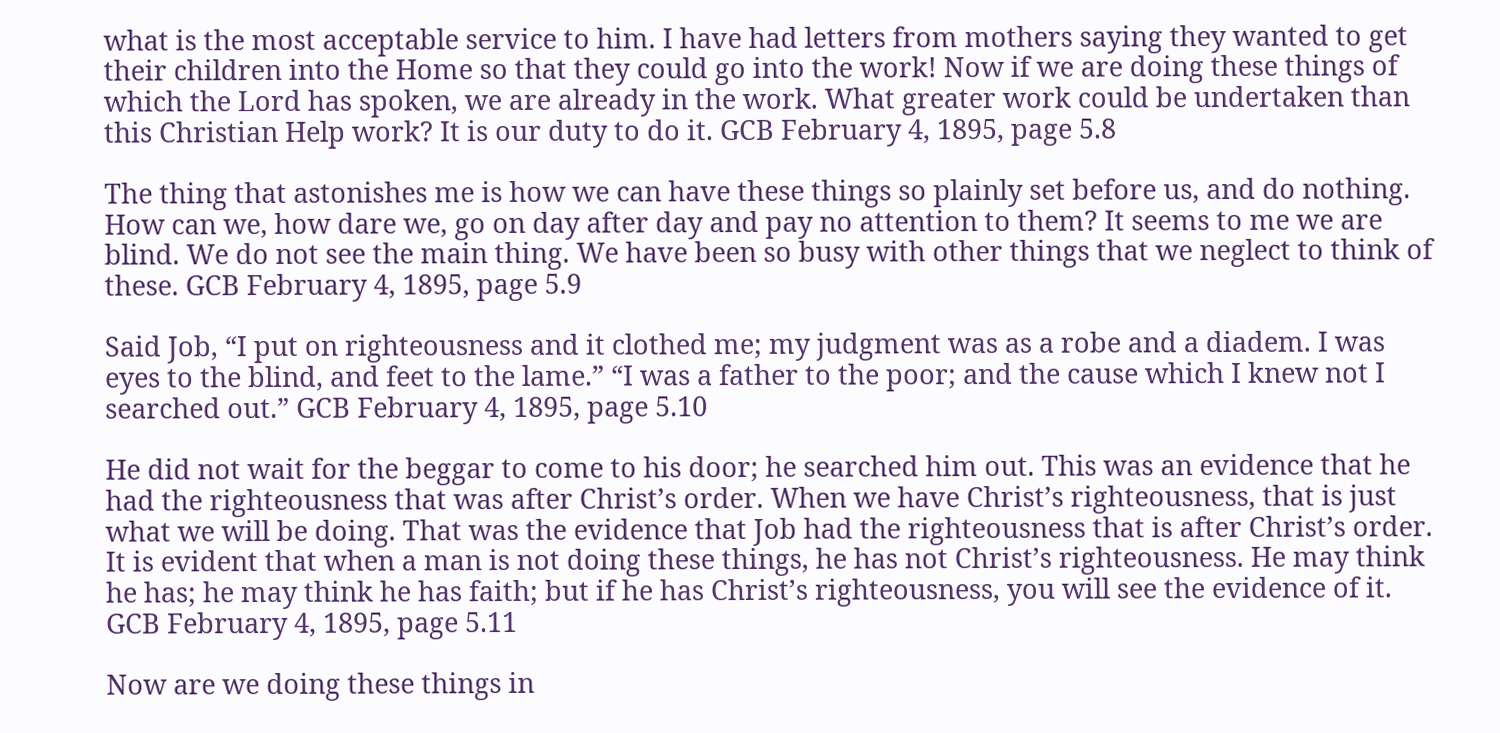what is the most acceptable service to him. I have had letters from mothers saying they wanted to get their children into the Home so that they could go into the work! Now if we are doing these things of which the Lord has spoken, we are already in the work. What greater work could be undertaken than this Christian Help work? It is our duty to do it. GCB February 4, 1895, page 5.8

The thing that astonishes me is how we can have these things so plainly set before us, and do nothing. How can we, how dare we, go on day after day and pay no attention to them? It seems to me we are blind. We do not see the main thing. We have been so busy with other things that we neglect to think of these. GCB February 4, 1895, page 5.9

Said Job, “I put on righteousness and it clothed me; my judgment was as a robe and a diadem. I was eyes to the blind, and feet to the lame.” “I was a father to the poor; and the cause which I knew not I searched out.” GCB February 4, 1895, page 5.10

He did not wait for the beggar to come to his door; he searched him out. This was an evidence that he had the righteousness that was after Christ’s order. When we have Christ’s righteousness, that is just what we will be doing. That was the evidence that Job had the righteousness that is after Christ’s order. It is evident that when a man is not doing these things, he has not Christ’s righteousness. He may think he has; he may think he has faith; but if he has Christ’s righteousness, you will see the evidence of it. GCB February 4, 1895, page 5.11

Now are we doing these things in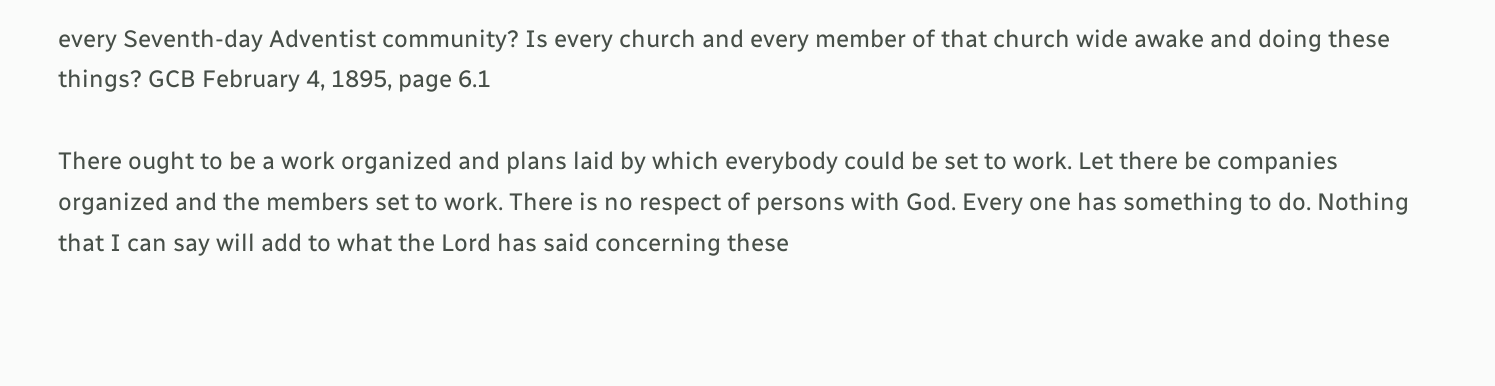every Seventh-day Adventist community? Is every church and every member of that church wide awake and doing these things? GCB February 4, 1895, page 6.1

There ought to be a work organized and plans laid by which everybody could be set to work. Let there be companies organized and the members set to work. There is no respect of persons with God. Every one has something to do. Nothing that I can say will add to what the Lord has said concerning these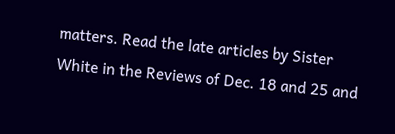matters. Read the late articles by Sister White in the Reviews of Dec. 18 and 25 and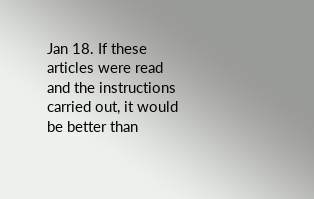Jan 18. If these articles were read and the instructions carried out, it would be better than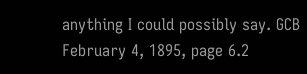anything I could possibly say. GCB February 4, 1895, page 6.2